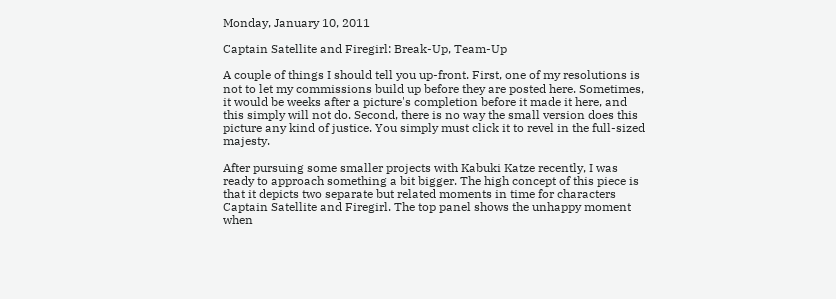Monday, January 10, 2011

Captain Satellite and Firegirl: Break-Up, Team-Up

A couple of things I should tell you up-front. First, one of my resolutions is not to let my commissions build up before they are posted here. Sometimes, it would be weeks after a picture's completion before it made it here, and this simply will not do. Second, there is no way the small version does this picture any kind of justice. You simply must click it to revel in the full-sized majesty.

After pursuing some smaller projects with Kabuki Katze recently, I was ready to approach something a bit bigger. The high concept of this piece is that it depicts two separate but related moments in time for characters Captain Satellite and Firegirl. The top panel shows the unhappy moment when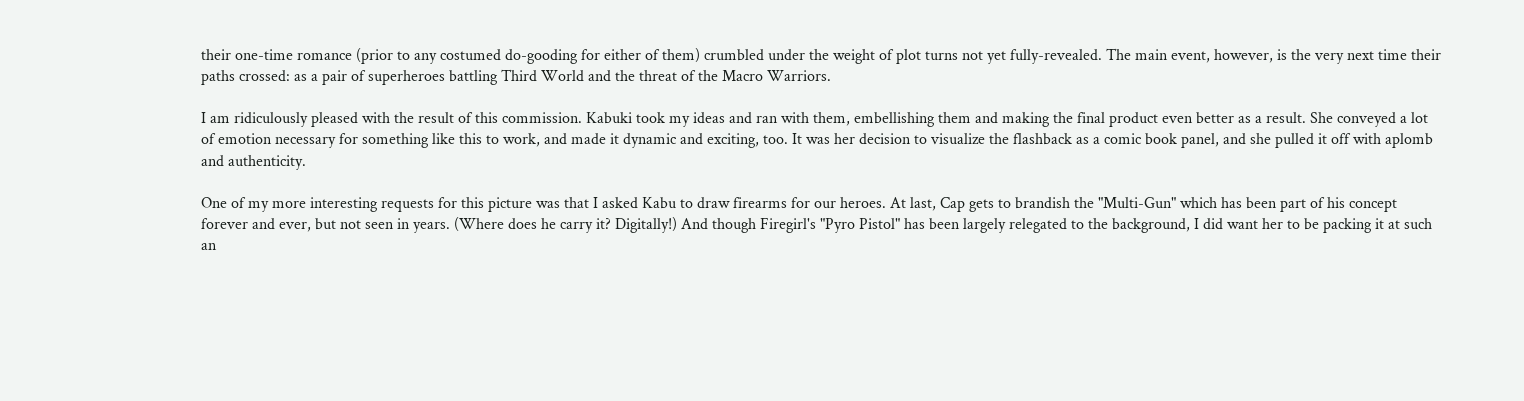their one-time romance (prior to any costumed do-gooding for either of them) crumbled under the weight of plot turns not yet fully-revealed. The main event, however, is the very next time their paths crossed: as a pair of superheroes battling Third World and the threat of the Macro Warriors.

I am ridiculously pleased with the result of this commission. Kabuki took my ideas and ran with them, embellishing them and making the final product even better as a result. She conveyed a lot of emotion necessary for something like this to work, and made it dynamic and exciting, too. It was her decision to visualize the flashback as a comic book panel, and she pulled it off with aplomb and authenticity.

One of my more interesting requests for this picture was that I asked Kabu to draw firearms for our heroes. At last, Cap gets to brandish the "Multi-Gun" which has been part of his concept forever and ever, but not seen in years. (Where does he carry it? Digitally!) And though Firegirl's "Pyro Pistol" has been largely relegated to the background, I did want her to be packing it at such an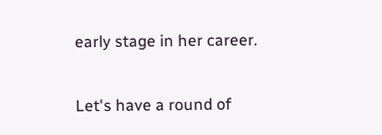early stage in her career.

Let's have a round of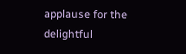applause for the delightful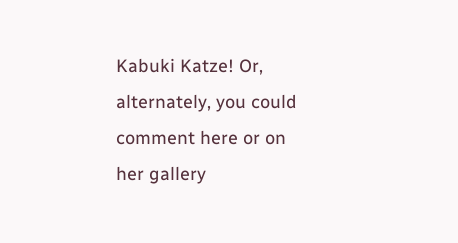Kabuki Katze! Or, alternately, you could comment here or on her gallery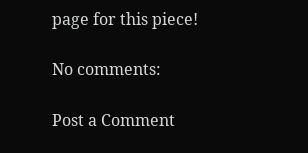page for this piece!

No comments:

Post a Comment